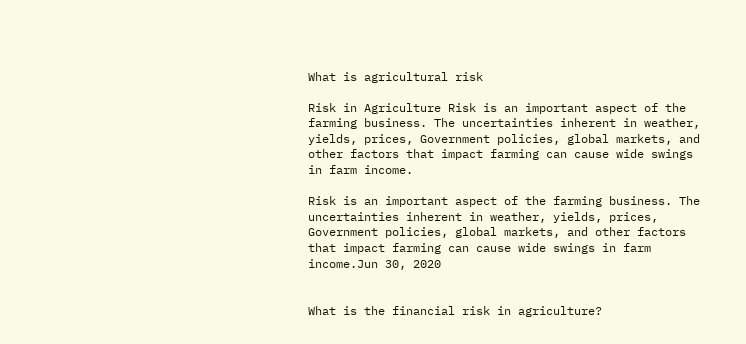What is agricultural risk

Risk in Agriculture Risk is an important aspect of the farming business. The uncertainties inherent in weather, yields, prices, Government policies, global markets, and other factors that impact farming can cause wide swings in farm income.

Risk is an important aspect of the farming business. The uncertainties inherent in weather, yields, prices, Government policies, global markets, and other factors that impact farming can cause wide swings in farm income.Jun 30, 2020


What is the financial risk in agriculture?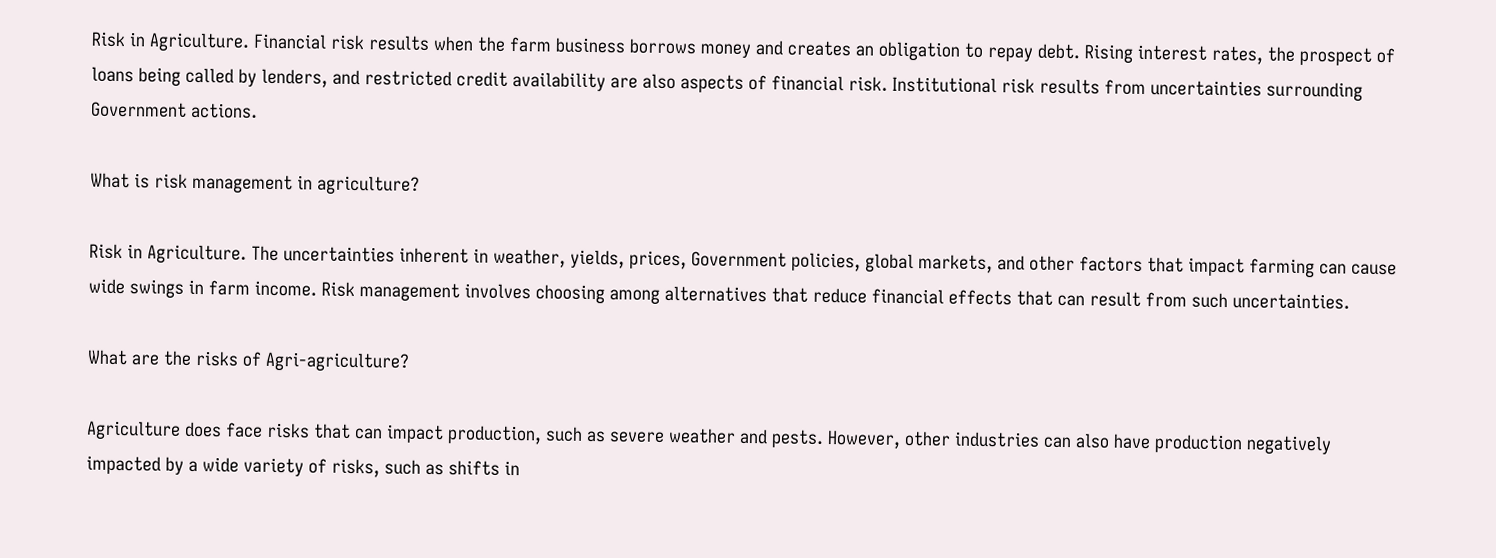Risk in Agriculture. Financial risk results when the farm business borrows money and creates an obligation to repay debt. Rising interest rates, the prospect of loans being called by lenders, and restricted credit availability are also aspects of financial risk. Institutional risk results from uncertainties surrounding Government actions.

What is risk management in agriculture?

Risk in Agriculture. The uncertainties inherent in weather, yields, prices, Government policies, global markets, and other factors that impact farming can cause wide swings in farm income. Risk management involves choosing among alternatives that reduce financial effects that can result from such uncertainties.

What are the risks of Agri-agriculture?

Agriculture does face risks that can impact production, such as severe weather and pests. However, other industries can also have production negatively impacted by a wide variety of risks, such as shifts in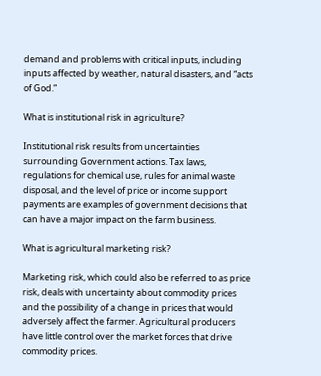demand and problems with critical inputs, including inputs affected by weather, natural disasters, and “acts of God.”

What is institutional risk in agriculture?

Institutional risk results from uncertainties surrounding Government actions. Tax laws, regulations for chemical use, rules for animal waste disposal, and the level of price or income support payments are examples of government decisions that can have a major impact on the farm business.

What is agricultural marketing risk?

Marketing risk, which could also be referred to as price risk, deals with uncertainty about commodity prices and the possibility of a change in prices that would adversely affect the farmer. Agricultural producers have little control over the market forces that drive commodity prices.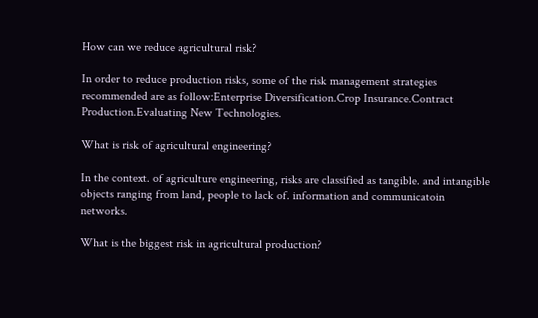How can we reduce agricultural risk?

In order to reduce production risks, some of the risk management strategies recommended are as follow:Enterprise Diversification.Crop Insurance.Contract Production.Evaluating New Technologies.

What is risk of agricultural engineering?

In the context. of agriculture engineering, risks are classified as tangible. and intangible objects ranging from land, people to lack of. information and communicatoin networks.

What is the biggest risk in agricultural production?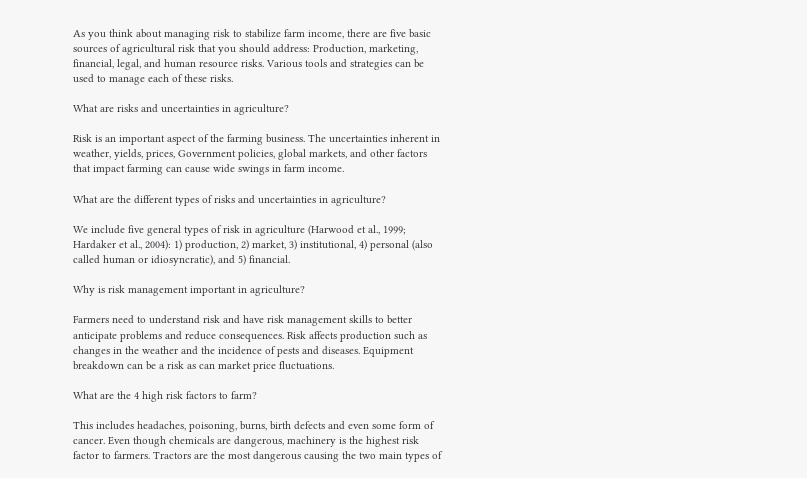As you think about managing risk to stabilize farm income, there are five basic sources of agricultural risk that you should address: Production, marketing, financial, legal, and human resource risks. Various tools and strategies can be used to manage each of these risks.

What are risks and uncertainties in agriculture?

Risk is an important aspect of the farming business. The uncertainties inherent in weather, yields, prices, Government policies, global markets, and other factors that impact farming can cause wide swings in farm income.

What are the different types of risks and uncertainties in agriculture?

We include five general types of risk in agriculture (Harwood et al., 1999; Hardaker et al., 2004): 1) production, 2) market, 3) institutional, 4) personal (also called human or idiosyncratic), and 5) financial.

Why is risk management important in agriculture?

Farmers need to understand risk and have risk management skills to better anticipate problems and reduce consequences. Risk affects production such as changes in the weather and the incidence of pests and diseases. Equipment breakdown can be a risk as can market price fluctuations.

What are the 4 high risk factors to farm?

This includes headaches, poisoning, burns, birth defects and even some form of cancer. Even though chemicals are dangerous, machinery is the highest risk factor to farmers. Tractors are the most dangerous causing the two main types of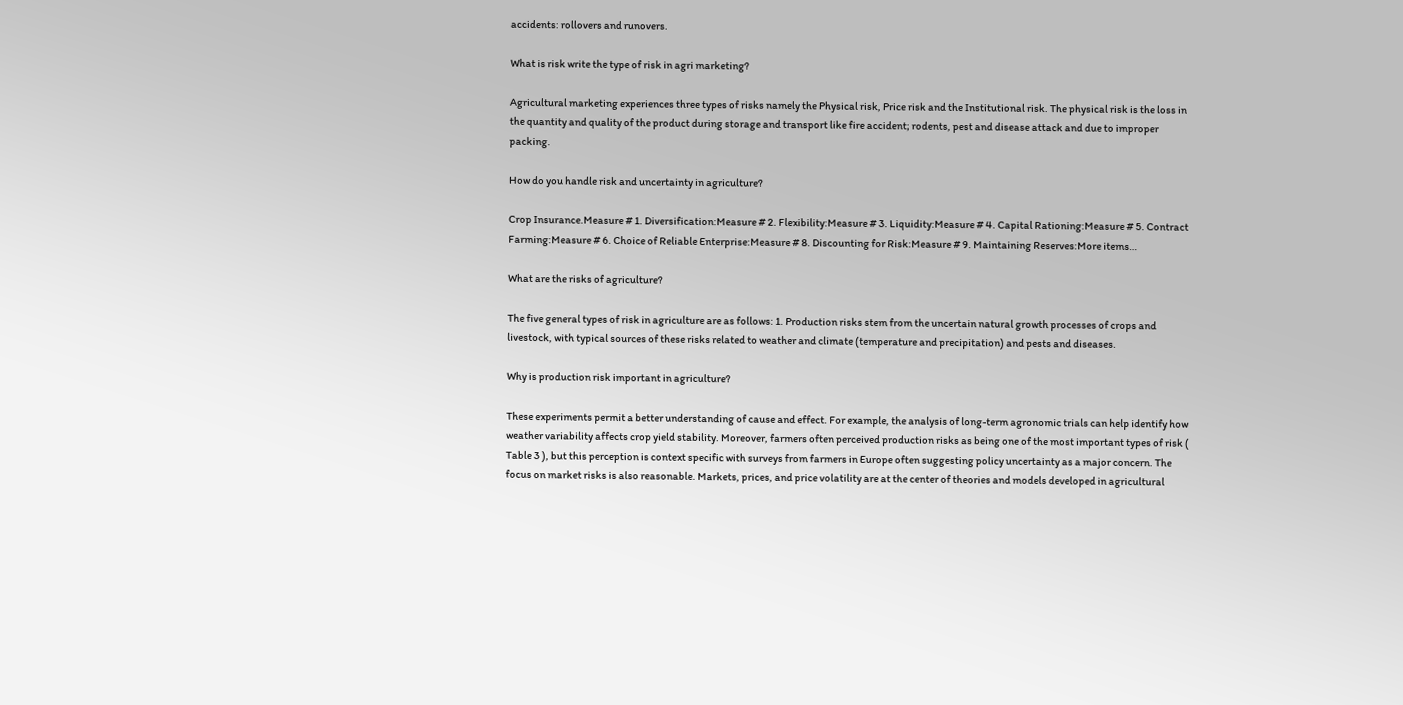accidents: rollovers and runovers.

What is risk write the type of risk in agri marketing?

Agricultural marketing experiences three types of risks namely the Physical risk, Price risk and the Institutional risk. The physical risk is the loss in the quantity and quality of the product during storage and transport like fire accident; rodents, pest and disease attack and due to improper packing.

How do you handle risk and uncertainty in agriculture?

Crop Insurance.Measure # 1. Diversification:Measure # 2. Flexibility:Measure # 3. Liquidity:Measure # 4. Capital Rationing:Measure # 5. Contract Farming:Measure # 6. Choice of Reliable Enterprise:Measure # 8. Discounting for Risk:Measure # 9. Maintaining Reserves:More items…

What are the risks of agriculture?

The five general types of risk in agriculture are as follows: 1. Production risks stem from the uncertain natural growth processes of crops and livestock, with typical sources of these risks related to weather and climate (temperature and precipitation) and pests and diseases.

Why is production risk important in agriculture?

These experiments permit a better understanding of cause and effect. For example, the analysis of long-term agronomic trials can help identify how weather variability affects crop yield stability. Moreover, farmers often perceived production risks as being one of the most important types of risk ( Table 3 ), but this perception is context specific with surveys from farmers in Europe often suggesting policy uncertainty as a major concern. The focus on market risks is also reasonable. Markets, prices, and price volatility are at the center of theories and models developed in agricultural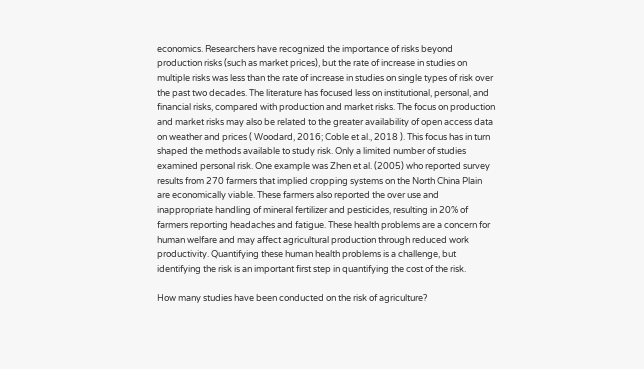economics. Researchers have recognized the importance of risks beyond production risks (such as market prices), but the rate of increase in studies on multiple risks was less than the rate of increase in studies on single types of risk over the past two decades. The literature has focused less on institutional, personal, and financial risks, compared with production and market risks. The focus on production and market risks may also be related to the greater availability of open access data on weather and prices ( Woodard, 2016; Coble et al., 2018 ). This focus has in turn shaped the methods available to study risk. Only a limited number of studies examined personal risk. One example was Zhen et al. (2005) who reported survey results from 270 farmers that implied cropping systems on the North China Plain are economically viable. These farmers also reported the over use and inappropriate handling of mineral fertilizer and pesticides, resulting in 20% of farmers reporting headaches and fatigue. These health problems are a concern for human welfare and may affect agricultural production through reduced work productivity. Quantifying these human health problems is a challenge, but identifying the risk is an important first step in quantifying the cost of the risk.

How many studies have been conducted on the risk of agriculture?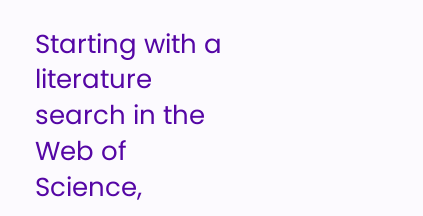Starting with a literature search in the Web of Science,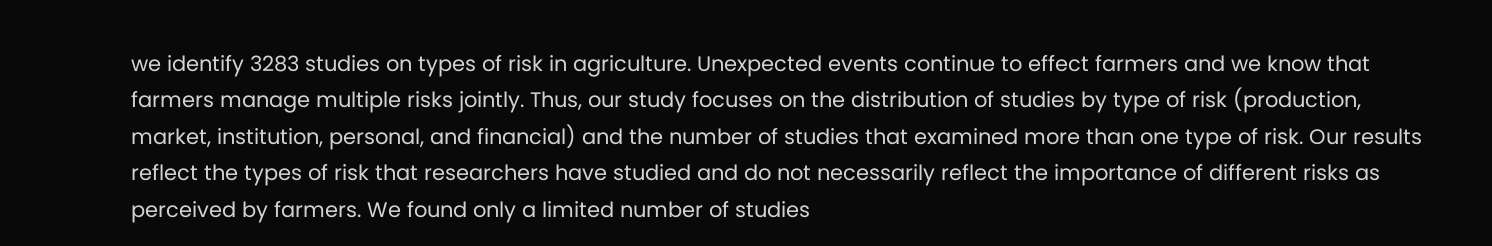we identify 3283 studies on types of risk in agriculture. Unexpected events continue to effect farmers and we know that farmers manage multiple risks jointly. Thus, our study focuses on the distribution of studies by type of risk (production, market, institution, personal, and financial) and the number of studies that examined more than one type of risk. Our results reflect the types of risk that researchers have studied and do not necessarily reflect the importance of different risks as perceived by farmers. We found only a limited number of studies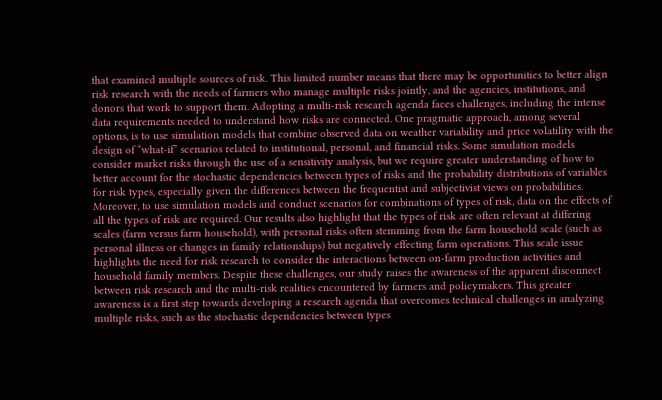that examined multiple sources of risk. This limited number means that there may be opportunities to better align risk research with the needs of farmers who manage multiple risks jointly, and the agencies, institutions, and donors that work to support them. Adopting a multi-risk research agenda faces challenges, including the intense data requirements needed to understand how risks are connected. One pragmatic approach, among several options, is to use simulation models that combine observed data on weather variability and price volatility with the design of “what-if” scenarios related to institutional, personal, and financial risks. Some simulation models consider market risks through the use of a sensitivity analysis, but we require greater understanding of how to better account for the stochastic dependencies between types of risks and the probability distributions of variables for risk types, especially given the differences between the frequentist and subjectivist views on probabilities. Moreover, to use simulation models and conduct scenarios for combinations of types of risk, data on the effects of all the types of risk are required. Our results also highlight that the types of risk are often relevant at differing scales (farm versus farm household), with personal risks often stemming from the farm household scale (such as personal illness or changes in family relationships) but negatively effecting farm operations. This scale issue highlights the need for risk research to consider the interactions between on-farm production activities and household family members. Despite these challenges, our study raises the awareness of the apparent disconnect between risk research and the multi-risk realities encountered by farmers and policymakers. This greater awareness is a first step towards developing a research agenda that overcomes technical challenges in analyzing multiple risks, such as the stochastic dependencies between types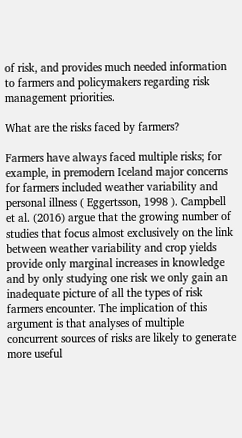of risk, and provides much needed information to farmers and policymakers regarding risk management priorities.

What are the risks faced by farmers?

Farmers have always faced multiple risks; for example, in premodern Iceland major concerns for farmers included weather variability and personal illness ( Eggertsson, 1998 ). Campbell et al. (2016) argue that the growing number of studies that focus almost exclusively on the link between weather variability and crop yields provide only marginal increases in knowledge and by only studying one risk we only gain an inadequate picture of all the types of risk farmers encounter. The implication of this argument is that analyses of multiple concurrent sources of risks are likely to generate more useful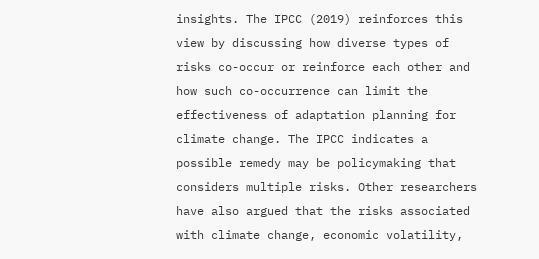insights. The IPCC (2019) reinforces this view by discussing how diverse types of risks co-occur or reinforce each other and how such co-occurrence can limit the effectiveness of adaptation planning for climate change. The IPCC indicates a possible remedy may be policymaking that considers multiple risks. Other researchers have also argued that the risks associated with climate change, economic volatility,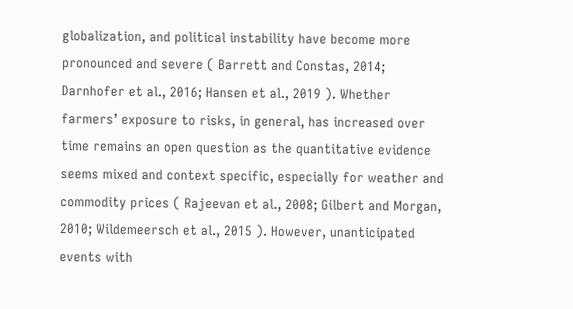globalization, and political instability have become more pronounced and severe ( Barrett and Constas, 2014; Darnhofer et al., 2016; Hansen et al., 2019 ). Whether farmers’ exposure to risks, in general, has increased over time remains an open question as the quantitative evidence seems mixed and context specific, especially for weather and commodity prices ( Rajeevan et al., 2008; Gilbert and Morgan, 2010; Wildemeersch et al., 2015 ). However, unanticipated events with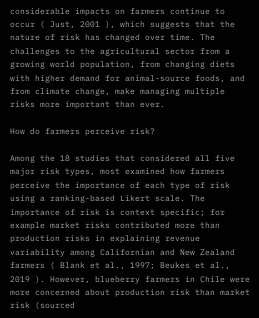considerable impacts on farmers continue to occur ( Just, 2001 ), which suggests that the nature of risk has changed over time. The challenges to the agricultural sector from a growing world population, from changing diets with higher demand for animal-source foods, and from climate change, make managing multiple risks more important than ever.

How do farmers perceive risk?

Among the 18 studies that considered all five major risk types, most examined how farmers perceive the importance of each type of risk using a ranking-based Likert scale. The importance of risk is context specific; for example market risks contributed more than production risks in explaining revenue variability among Californian and New Zealand farmers ( Blank et al., 1997; Beukes et al., 2019 ). However, blueberry farmers in Chile were more concerned about production risk than market risk (sourced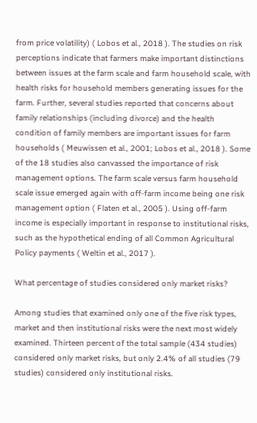from price volatility) ( Lobos et al., 2018 ). The studies on risk perceptions indicate that farmers make important distinctions between issues at the farm scale and farm household scale, with health risks for household members generating issues for the farm. Further, several studies reported that concerns about family relationships (including divorce) and the health condition of family members are important issues for farm households ( Meuwissen et al., 2001; Lobos et al., 2018 ). Some of the 18 studies also canvassed the importance of risk management options. The farm scale versus farm household scale issue emerged again with off-farm income being one risk management option ( Flaten et al., 2005 ). Using off-farm income is especially important in response to institutional risks, such as the hypothetical ending of all Common Agricultural Policy payments ( Weltin et al., 2017 ).

What percentage of studies considered only market risks?

Among studies that examined only one of the five risk types, market and then institutional risks were the next most widely examined. Thirteen percent of the total sample (434 studies) considered only market risks, but only 2.4% of all studies (79 studies) considered only institutional risks.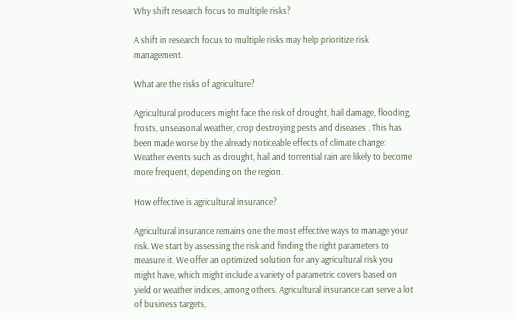Why shift research focus to multiple risks?

A shift in research focus to multiple risks may help prioritize risk management.

What are the risks of agriculture?

Agricultural producers might face the risk of drought, hail damage, flooding, frosts, unseasonal weather, crop destroying pests and diseases . This has been made worse by the already noticeable effects of climate change: Weather events such as drought, hail and torrential rain are likely to become more frequent, depending on the region.

How effective is agricultural insurance?

Agricultural insurance remains one the most effective ways to manage your risk. We start by assessing the risk and finding the right parameters to measure it. We offer an optimized solution for any agricultural risk you might have, which might include a variety of parametric covers based on yield or weather indices, among others. Agricultural insurance can serve a lot of business targets,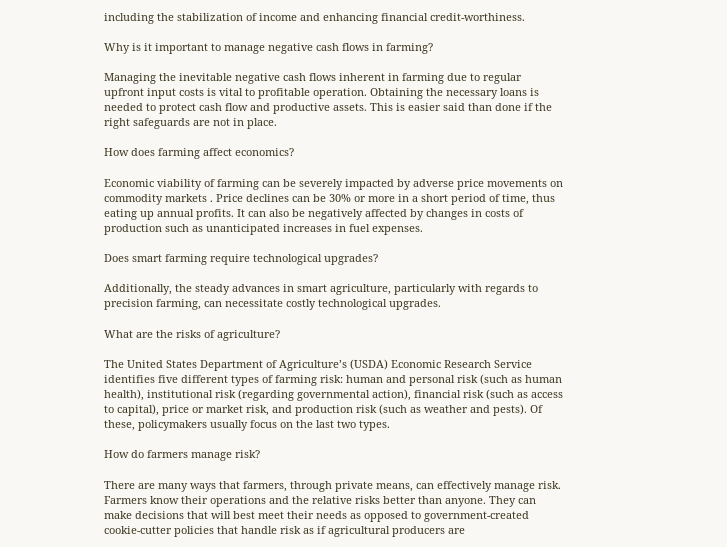including the stabilization of income and enhancing financial credit-worthiness.

Why is it important to manage negative cash flows in farming?

Managing the inevitable negative cash flows inherent in farming due to regular upfront input costs is vital to profitable operation. Obtaining the necessary loans is needed to protect cash flow and productive assets. This is easier said than done if the right safeguards are not in place.

How does farming affect economics?

Economic viability of farming can be severely impacted by adverse price movements on commodity markets . Price declines can be 30% or more in a short period of time, thus eating up annual profits. It can also be negatively affected by changes in costs of production such as unanticipated increases in fuel expenses.

Does smart farming require technological upgrades?

Additionally, the steady advances in smart agriculture, particularly with regards to precision farming, can necessitate costly technological upgrades.

What are the risks of agriculture?

The United States Department of Agriculture’s (USDA) Economic Research Service identifies five different types of farming risk: human and personal risk (such as human health), institutional risk (regarding governmental action), financial risk (such as access to capital), price or market risk, and production risk (such as weather and pests). Of these, policymakers usually focus on the last two types.

How do farmers manage risk?

There are many ways that farmers, through private means, can effectively manage risk. Farmers know their operations and the relative risks better than anyone. They can make decisions that will best meet their needs as opposed to government-created cookie-cutter policies that handle risk as if agricultural producers are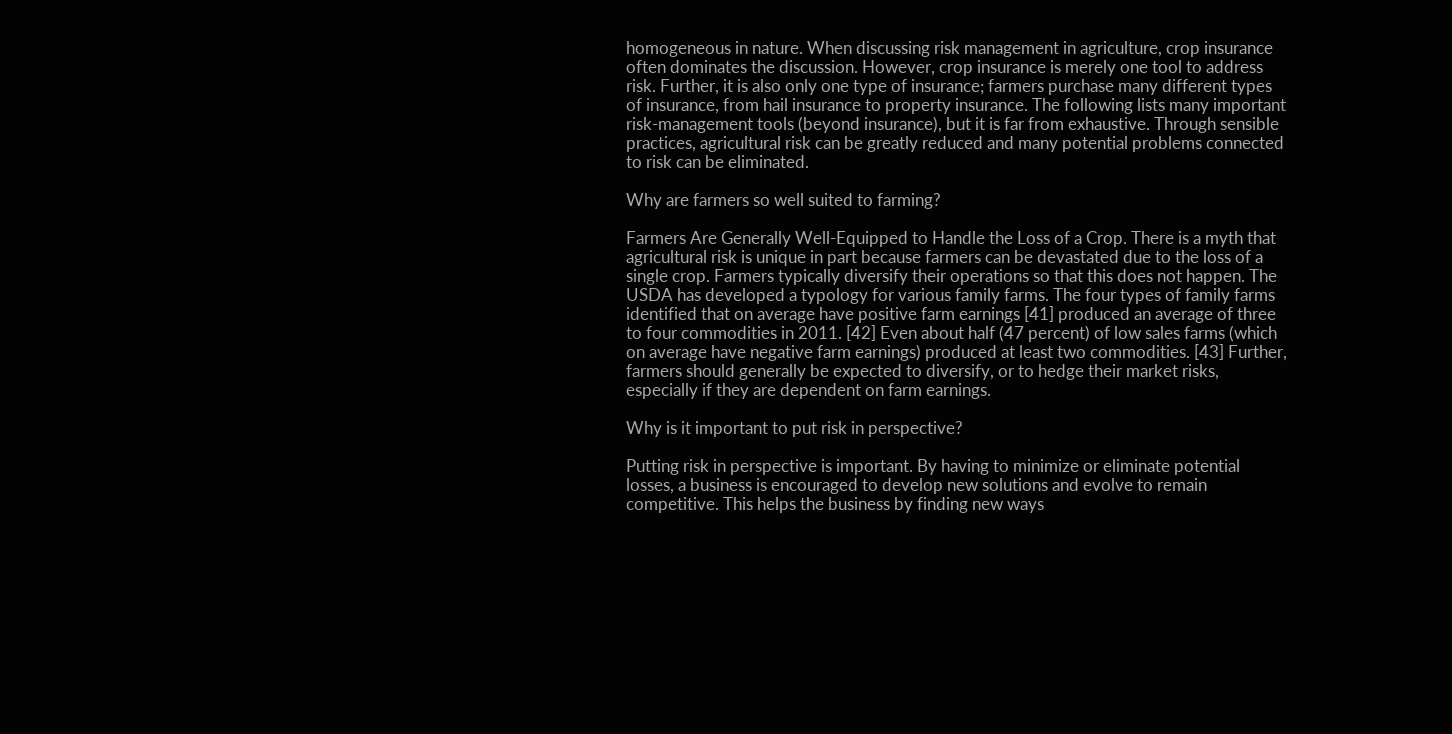homogeneous in nature. When discussing risk management in agriculture, crop insurance often dominates the discussion. However, crop insurance is merely one tool to address risk. Further, it is also only one type of insurance; farmers purchase many different types of insurance, from hail insurance to property insurance. The following lists many important risk-management tools (beyond insurance), but it is far from exhaustive. Through sensible practices, agricultural risk can be greatly reduced and many potential problems connected to risk can be eliminated.

Why are farmers so well suited to farming?

Farmers Are Generally Well-Equipped to Handle the Loss of a Crop. There is a myth that agricultural risk is unique in part because farmers can be devastated due to the loss of a single crop. Farmers typically diversify their operations so that this does not happen. The USDA has developed a typology for various family farms. The four types of family farms identified that on average have positive farm earnings [41] produced an average of three to four commodities in 2011. [42] Even about half (47 percent) of low sales farms (which on average have negative farm earnings) produced at least two commodities. [43] Further, farmers should generally be expected to diversify, or to hedge their market risks, especially if they are dependent on farm earnings.

Why is it important to put risk in perspective?

Putting risk in perspective is important. By having to minimize or eliminate potential losses, a business is encouraged to develop new solutions and evolve to remain competitive. This helps the business by finding new ways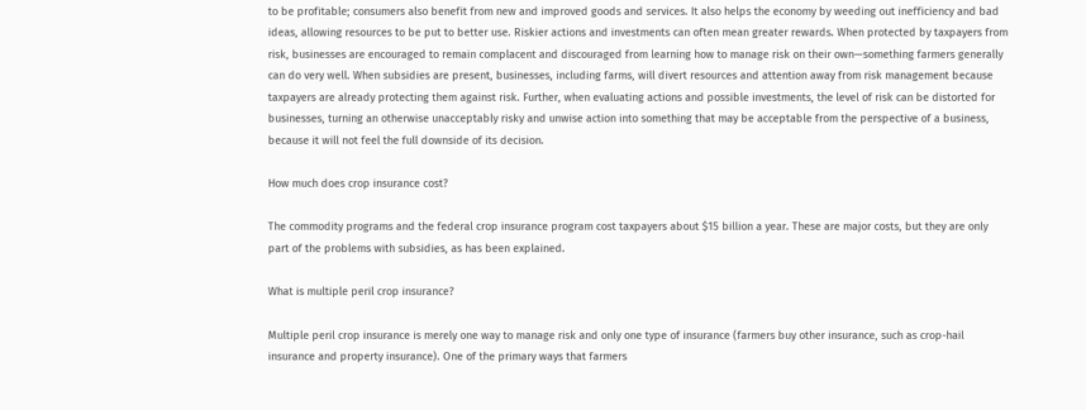to be profitable; consumers also benefit from new and improved goods and services. It also helps the economy by weeding out inefficiency and bad ideas, allowing resources to be put to better use. Riskier actions and investments can often mean greater rewards. When protected by taxpayers from risk, businesses are encouraged to remain complacent and discouraged from learning how to manage risk on their own—something farmers generally can do very well. When subsidies are present, businesses, including farms, will divert resources and attention away from risk management because taxpayers are already protecting them against risk. Further, when evaluating actions and possible investments, the level of risk can be distorted for businesses, turning an otherwise unacceptably risky and unwise action into something that may be acceptable from the perspective of a business, because it will not feel the full downside of its decision.

How much does crop insurance cost?

The commodity programs and the federal crop insurance program cost taxpayers about $15 billion a year. These are major costs, but they are only part of the problems with subsidies, as has been explained.

What is multiple peril crop insurance?

Multiple peril crop insurance is merely one way to manage risk and only one type of insurance (farmers buy other insurance, such as crop-hail insurance and property insurance). One of the primary ways that farmers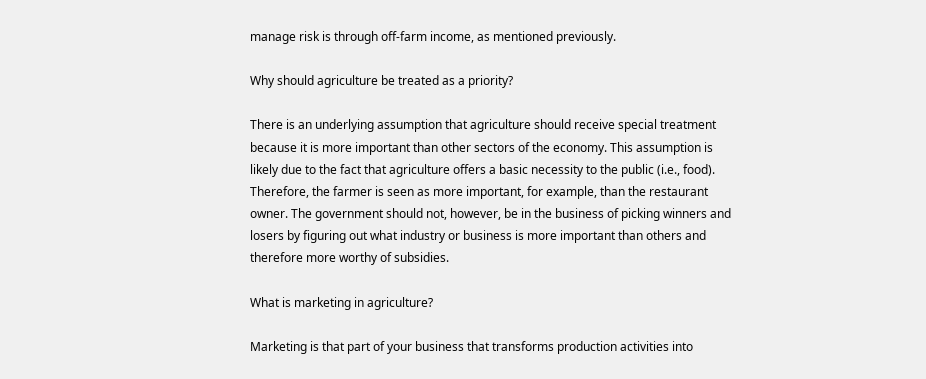manage risk is through off-farm income, as mentioned previously.

Why should agriculture be treated as a priority?

There is an underlying assumption that agriculture should receive special treatment because it is more important than other sectors of the economy. This assumption is likely due to the fact that agriculture offers a basic necessity to the public (i.e., food). Therefore, the farmer is seen as more important, for example, than the restaurant owner. The government should not, however, be in the business of picking winners and losers by figuring out what industry or business is more important than others and therefore more worthy of subsidies.

What is marketing in agriculture?

Marketing is that part of your business that transforms production activities into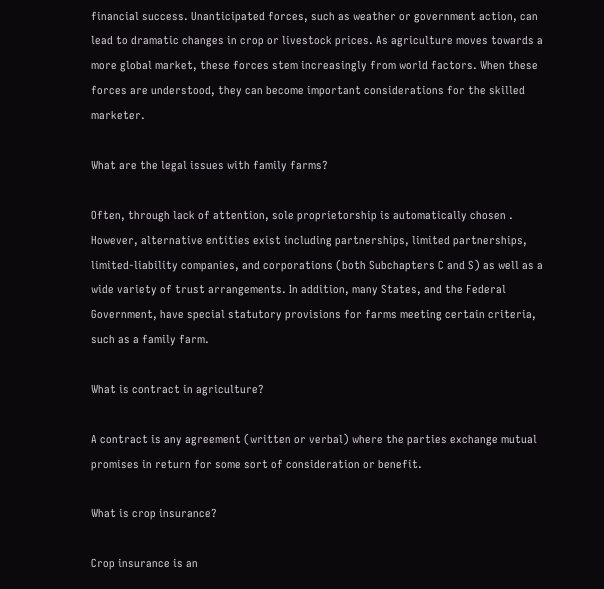financial success. Unanticipated forces, such as weather or government action, can lead to dramatic changes in crop or livestock prices. As agriculture moves towards a more global market, these forces stem increasingly from world factors. When these forces are understood, they can become important considerations for the skilled marketer.

What are the legal issues with family farms?

Often, through lack of attention, sole proprietorship is automatically chosen . However, alternative entities exist including partnerships, limited partnerships, limited-liability companies, and corporations (both Subchapters C and S) as well as a wide variety of trust arrangements. In addition, many States, and the Federal Government, have special statutory provisions for farms meeting certain criteria, such as a family farm.

What is contract in agriculture?

A contract is any agreement (written or verbal) where the parties exchange mutual promises in return for some sort of consideration or benefit.

What is crop insurance?

Crop insurance is an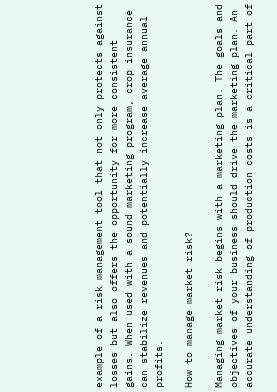example of a risk management tool that not only protects against losses but also offers the opportunity for more consistent gains. When used with a sound marketing program, crop insurance can stabilize revenues and potentially increase average annual profits.

How to manage market risk?

Managing market risk begins with a marketing plan. The goals and objectives of your business should drive the marketing plan. An accurate understanding of production costs is a critical part of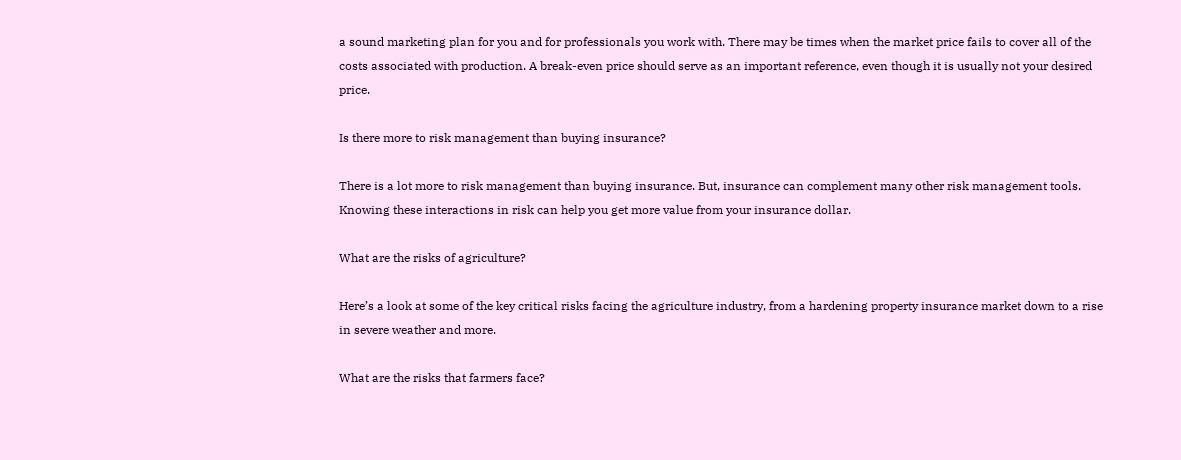a sound marketing plan for you and for professionals you work with. There may be times when the market price fails to cover all of the costs associated with production. A break-even price should serve as an important reference, even though it is usually not your desired price.

Is there more to risk management than buying insurance?

There is a lot more to risk management than buying insurance. But, insurance can complement many other risk management tools. Knowing these interactions in risk can help you get more value from your insurance dollar.

What are the risks of agriculture?

Here’s a look at some of the key critical risks facing the agriculture industry, from a hardening property insurance market down to a rise in severe weather and more.

What are the risks that farmers face?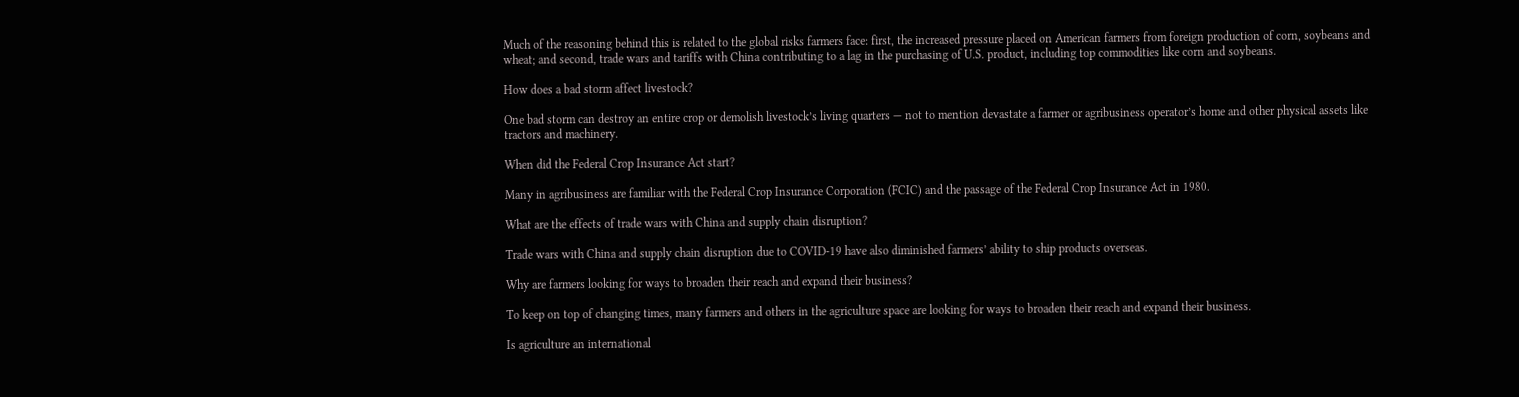Much of the reasoning behind this is related to the global risks farmers face: first, the increased pressure placed on American farmers from foreign production of corn, soybeans and wheat; and second, trade wars and tariffs with China contributing to a lag in the purchasing of U.S. product, including top commodities like corn and soybeans.

How does a bad storm affect livestock?

One bad storm can destroy an entire crop or demolish livestock’s living quarters — not to mention devastate a farmer or agribusiness operator’s home and other physical assets like tractors and machinery.

When did the Federal Crop Insurance Act start?

Many in agribusiness are familiar with the Federal Crop Insurance Corporation (FCIC) and the passage of the Federal Crop Insurance Act in 1980.

What are the effects of trade wars with China and supply chain disruption?

Trade wars with China and supply chain disruption due to COVID-19 have also diminished farmers’ ability to ship products overseas.

Why are farmers looking for ways to broaden their reach and expand their business?

To keep on top of changing times, many farmers and others in the agriculture space are looking for ways to broaden their reach and expand their business.

Is agriculture an international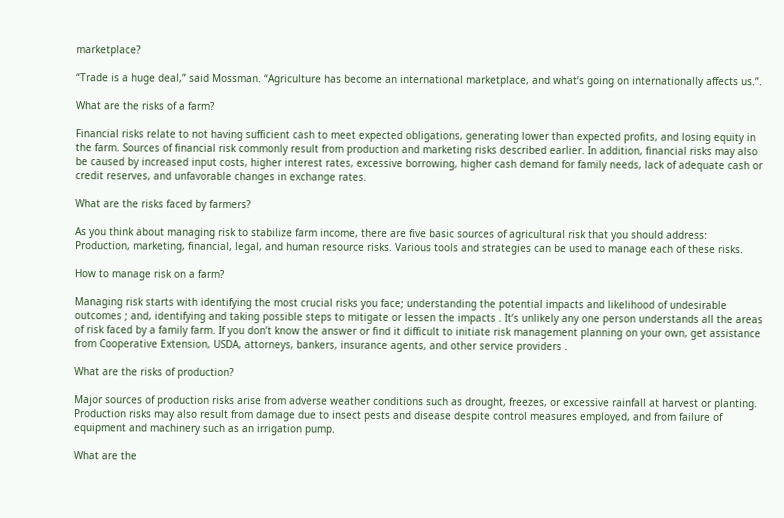marketplace?

“Trade is a huge deal,” said Mossman. “Agriculture has become an international marketplace, and what’s going on internationally affects us.”.

What are the risks of a farm?

Financial risks relate to not having sufficient cash to meet expected obligations, generating lower than expected profits, and losing equity in the farm. Sources of financial risk commonly result from production and marketing risks described earlier. In addition, financial risks may also be caused by increased input costs, higher interest rates, excessive borrowing, higher cash demand for family needs, lack of adequate cash or credit reserves, and unfavorable changes in exchange rates.

What are the risks faced by farmers?

As you think about managing risk to stabilize farm income, there are five basic sources of agricultural risk that you should address: Production, marketing, financial, legal, and human resource risks. Various tools and strategies can be used to manage each of these risks.

How to manage risk on a farm?

Managing risk starts with identifying the most crucial risks you face; understanding the potential impacts and likelihood of undesirable outcomes ; and, identifying and taking possible steps to mitigate or lessen the impacts . It’s unlikely any one person understands all the areas of risk faced by a family farm. If you don’t know the answer or find it difficult to initiate risk management planning on your own, get assistance from Cooperative Extension, USDA, attorneys, bankers, insurance agents, and other service providers .

What are the risks of production?

Major sources of production risks arise from adverse weather conditions such as drought, freezes, or excessive rainfall at harvest or planting. Production risks may also result from damage due to insect pests and disease despite control measures employed, and from failure of equipment and machinery such as an irrigation pump.

What are the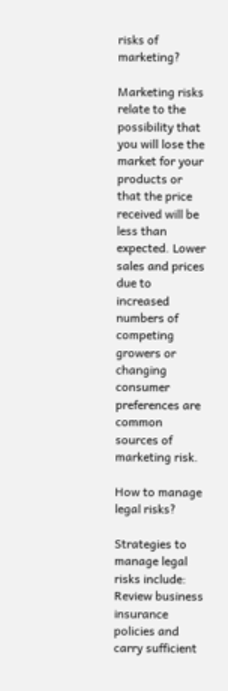risks of marketing?

Marketing risks relate to the possibility that you will lose the market for your products or that the price received will be less than expected. Lower sales and prices due to increased numbers of competing growers or changing consumer preferences are common sources of marketing risk.

How to manage legal risks?

Strategies to manage legal risks include: Review business insurance policies and carry sufficient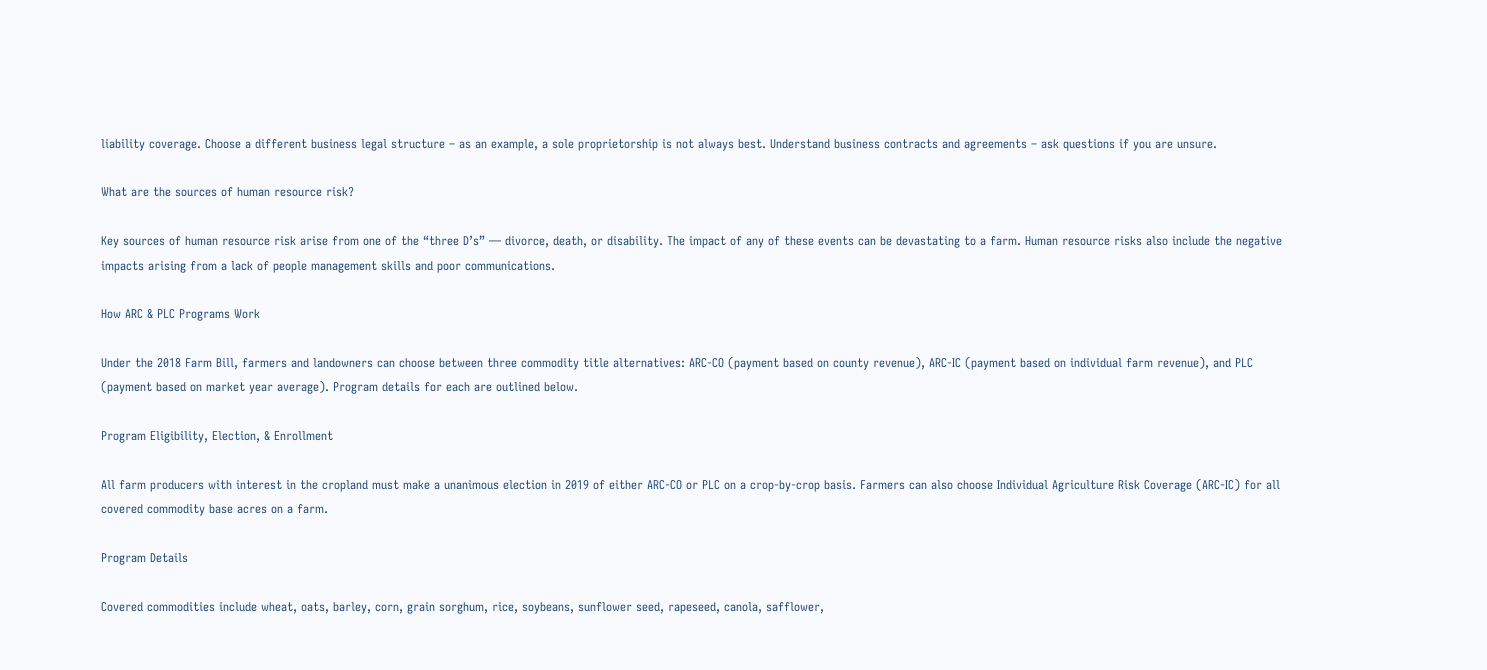liability coverage. Choose a different business legal structure – as an example, a sole proprietorship is not always best. Understand business contracts and agreements – ask questions if you are unsure.

What are the sources of human resource risk?

Key sources of human resource risk arise from one of the “three D’s” — divorce, death, or disability. The impact of any of these events can be devastating to a farm. Human resource risks also include the negative impacts arising from a lack of people management skills and poor communications.

How ARC & PLC Programs Work

Under the 2018 Farm Bill, farmers and landowners can choose between three commodity title alternatives: ARC-CO (payment based on county revenue), ARC-IC (payment based on individual farm revenue), and PLC (payment based on market year average). Program details for each are outlined below.

Program Eligibility, Election, & Enrollment

All farm producers with interest in the cropland must make a unanimous election in 2019 of either ARC-CO or PLC on a crop-by-crop basis. Farmers can also choose Individual Agriculture Risk Coverage (ARC-IC) for all covered commodity base acres on a farm.

Program Details

Covered commodities include wheat, oats, barley, corn, grain sorghum, rice, soybeans, sunflower seed, rapeseed, canola, safflower,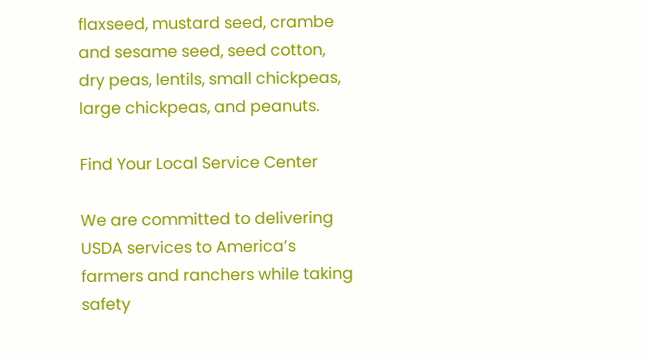flaxseed, mustard seed, crambe and sesame seed, seed cotton, dry peas, lentils, small chickpeas, large chickpeas, and peanuts.

Find Your Local Service Center

We are committed to delivering USDA services to America’s farmers and ranchers while taking safety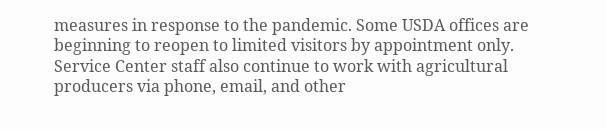measures in response to the pandemic. Some USDA offices are beginning to reopen to limited visitors by appointment only. Service Center staff also continue to work with agricultural producers via phone, email, and other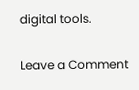digital tools.

Leave a Comment